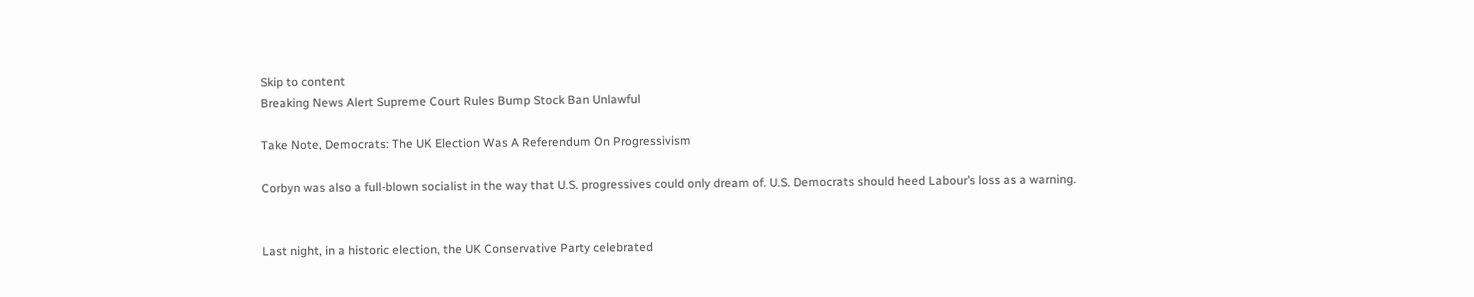Skip to content
Breaking News Alert Supreme Court Rules Bump Stock Ban Unlawful

Take Note, Democrats: The UK Election Was A Referendum On Progressivism

Corbyn was also a full-blown socialist in the way that U.S. progressives could only dream of. U.S. Democrats should heed Labour’s loss as a warning.


Last night, in a historic election, the UK Conservative Party celebrated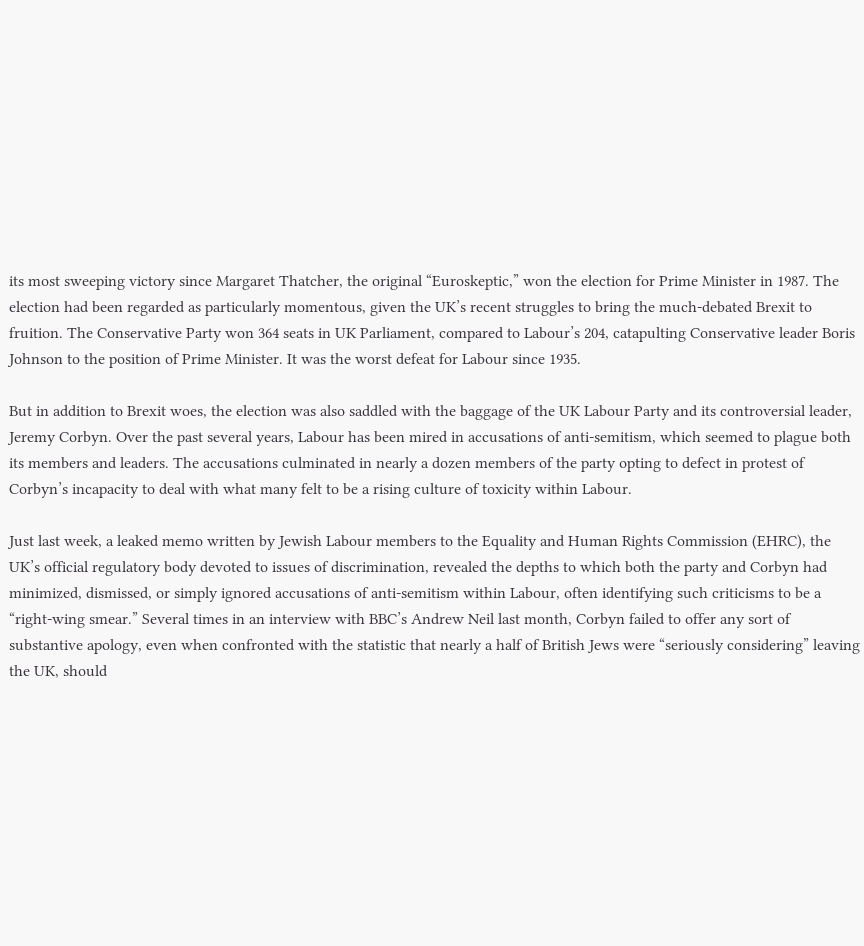its most sweeping victory since Margaret Thatcher, the original “Euroskeptic,” won the election for Prime Minister in 1987. The election had been regarded as particularly momentous, given the UK’s recent struggles to bring the much-debated Brexit to fruition. The Conservative Party won 364 seats in UK Parliament, compared to Labour’s 204, catapulting Conservative leader Boris Johnson to the position of Prime Minister. It was the worst defeat for Labour since 1935.

But in addition to Brexit woes, the election was also saddled with the baggage of the UK Labour Party and its controversial leader, Jeremy Corbyn. Over the past several years, Labour has been mired in accusations of anti-semitism, which seemed to plague both its members and leaders. The accusations culminated in nearly a dozen members of the party opting to defect in protest of Corbyn’s incapacity to deal with what many felt to be a rising culture of toxicity within Labour.

Just last week, a leaked memo written by Jewish Labour members to the Equality and Human Rights Commission (EHRC), the UK’s official regulatory body devoted to issues of discrimination, revealed the depths to which both the party and Corbyn had minimized, dismissed, or simply ignored accusations of anti-semitism within Labour, often identifying such criticisms to be a “right-wing smear.” Several times in an interview with BBC’s Andrew Neil last month, Corbyn failed to offer any sort of substantive apology, even when confronted with the statistic that nearly a half of British Jews were “seriously considering” leaving the UK, should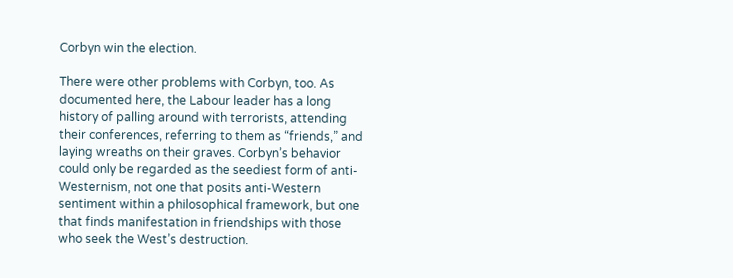Corbyn win the election.

There were other problems with Corbyn, too. As documented here, the Labour leader has a long history of palling around with terrorists, attending their conferences, referring to them as “friends,” and laying wreaths on their graves. Corbyn’s behavior could only be regarded as the seediest form of anti-Westernism, not one that posits anti-Western sentiment within a philosophical framework, but one that finds manifestation in friendships with those who seek the West’s destruction.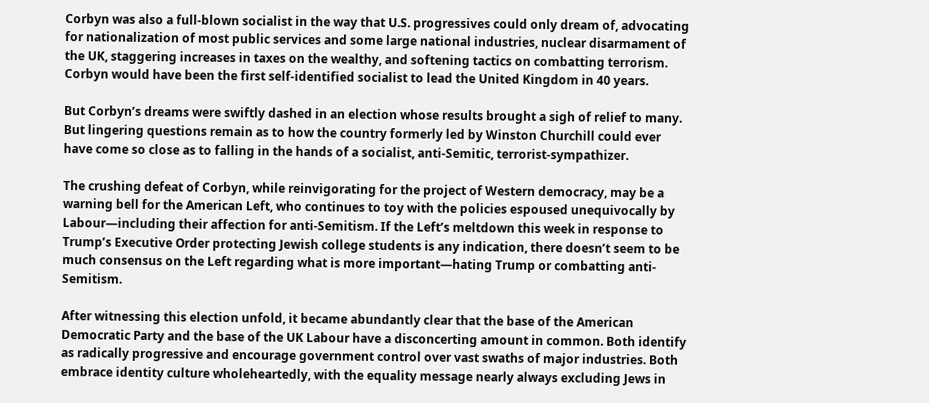Corbyn was also a full-blown socialist in the way that U.S. progressives could only dream of, advocating for nationalization of most public services and some large national industries, nuclear disarmament of the UK, staggering increases in taxes on the wealthy, and softening tactics on combatting terrorism. Corbyn would have been the first self-identified socialist to lead the United Kingdom in 40 years.

But Corbyn’s dreams were swiftly dashed in an election whose results brought a sigh of relief to many. But lingering questions remain as to how the country formerly led by Winston Churchill could ever have come so close as to falling in the hands of a socialist, anti-Semitic, terrorist-sympathizer.

The crushing defeat of Corbyn, while reinvigorating for the project of Western democracy, may be a warning bell for the American Left, who continues to toy with the policies espoused unequivocally by Labour—including their affection for anti-Semitism. If the Left’s meltdown this week in response to Trump’s Executive Order protecting Jewish college students is any indication, there doesn’t seem to be much consensus on the Left regarding what is more important—hating Trump or combatting anti-Semitism.

After witnessing this election unfold, it became abundantly clear that the base of the American Democratic Party and the base of the UK Labour have a disconcerting amount in common. Both identify as radically progressive and encourage government control over vast swaths of major industries. Both embrace identity culture wholeheartedly, with the equality message nearly always excluding Jews in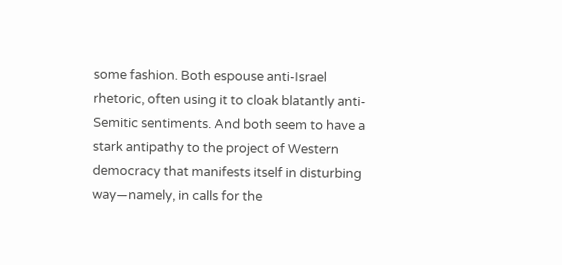some fashion. Both espouse anti-Israel rhetoric, often using it to cloak blatantly anti-Semitic sentiments. And both seem to have a stark antipathy to the project of Western democracy that manifests itself in disturbing way—namely, in calls for the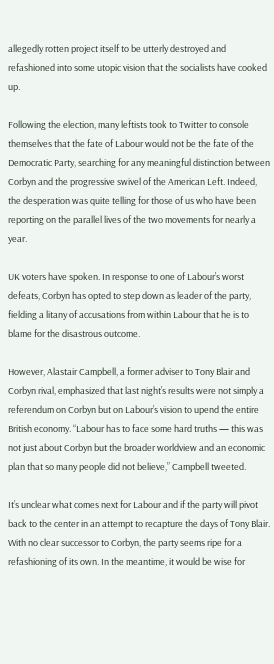allegedly rotten project itself to be utterly destroyed and refashioned into some utopic vision that the socialists have cooked up.

Following the election, many leftists took to Twitter to console themselves that the fate of Labour would not be the fate of the Democratic Party, searching for any meaningful distinction between Corbyn and the progressive swivel of the American Left. Indeed, the desperation was quite telling for those of us who have been reporting on the parallel lives of the two movements for nearly a year.

UK voters have spoken. In response to one of Labour’s worst defeats, Corbyn has opted to step down as leader of the party, fielding a litany of accusations from within Labour that he is to blame for the disastrous outcome.

However, Alastair Campbell, a former adviser to Tony Blair and Corbyn rival, emphasized that last night’s results were not simply a referendum on Corbyn but on Labour’s vision to upend the entire British economy. “Labour has to face some hard truths — this was not just about Corbyn but the broader worldview and an economic plan that so many people did not believe,” Campbell tweeted.

It’s unclear what comes next for Labour and if the party will pivot back to the center in an attempt to recapture the days of Tony Blair. With no clear successor to Corbyn, the party seems ripe for a refashioning of its own. In the meantime, it would be wise for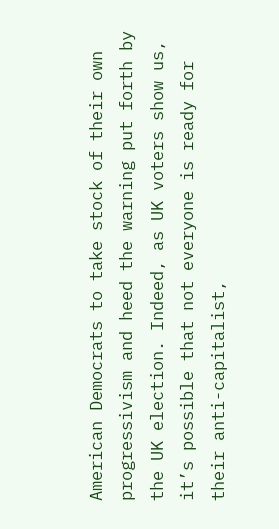American Democrats to take stock of their own progressivism and heed the warning put forth by the UK election. Indeed, as UK voters show us, it’s possible that not everyone is ready for their anti-capitalist,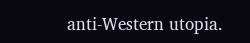anti-Western utopia.